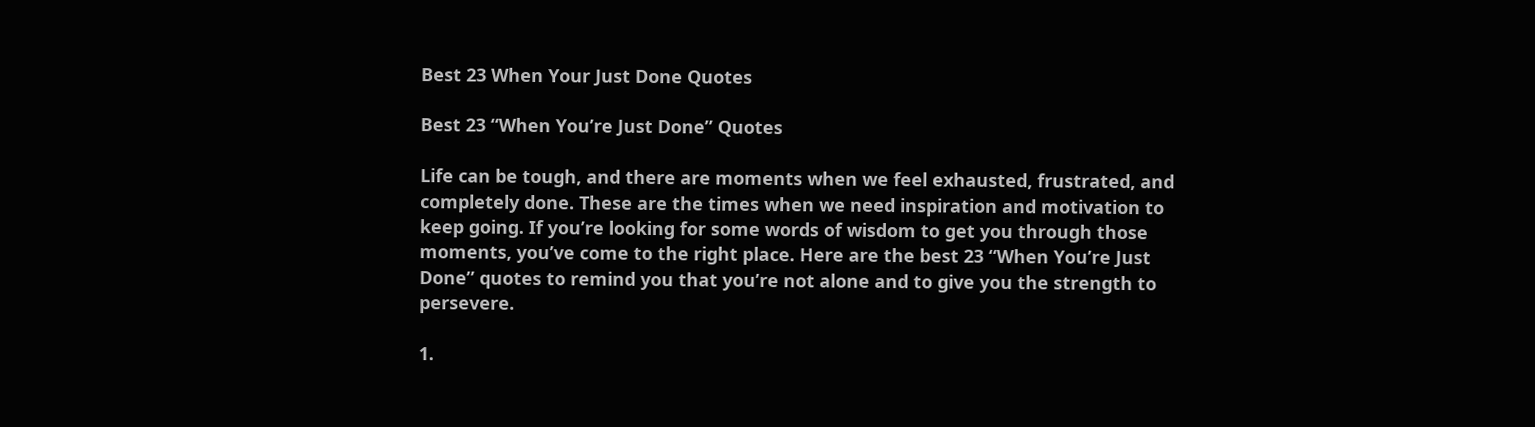Best 23 When Your Just Done Quotes

Best 23 “When You’re Just Done” Quotes

Life can be tough, and there are moments when we feel exhausted, frustrated, and completely done. These are the times when we need inspiration and motivation to keep going. If you’re looking for some words of wisdom to get you through those moments, you’ve come to the right place. Here are the best 23 “When You’re Just Done” quotes to remind you that you’re not alone and to give you the strength to persevere.

1.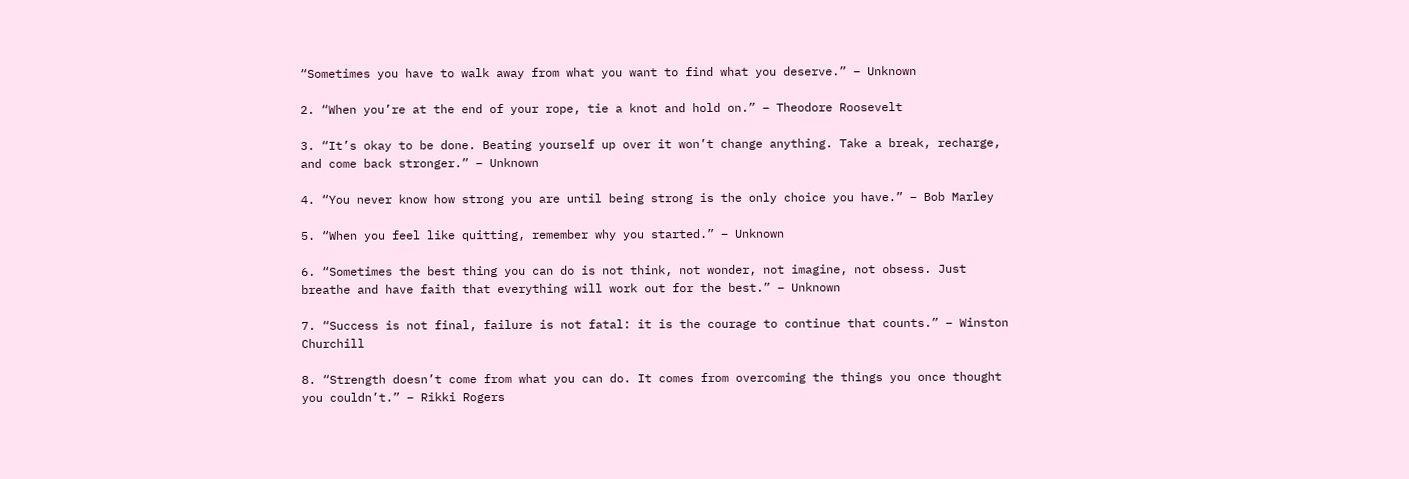“Sometimes you have to walk away from what you want to find what you deserve.” – Unknown

2. “When you’re at the end of your rope, tie a knot and hold on.” – Theodore Roosevelt

3. “It’s okay to be done. Beating yourself up over it won’t change anything. Take a break, recharge, and come back stronger.” – Unknown

4. “You never know how strong you are until being strong is the only choice you have.” – Bob Marley

5. “When you feel like quitting, remember why you started.” – Unknown

6. “Sometimes the best thing you can do is not think, not wonder, not imagine, not obsess. Just breathe and have faith that everything will work out for the best.” – Unknown

7. “Success is not final, failure is not fatal: it is the courage to continue that counts.” – Winston Churchill

8. “Strength doesn’t come from what you can do. It comes from overcoming the things you once thought you couldn’t.” – Rikki Rogers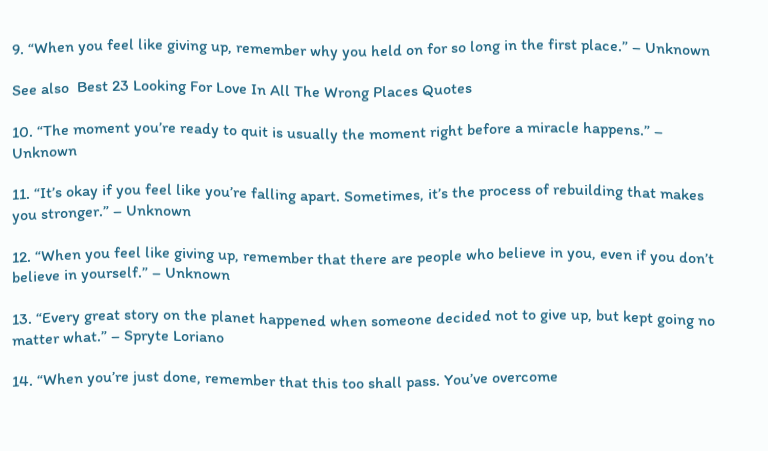9. “When you feel like giving up, remember why you held on for so long in the first place.” – Unknown

See also  Best 23 Looking For Love In All The Wrong Places Quotes

10. “The moment you’re ready to quit is usually the moment right before a miracle happens.” – Unknown

11. “It’s okay if you feel like you’re falling apart. Sometimes, it’s the process of rebuilding that makes you stronger.” – Unknown

12. “When you feel like giving up, remember that there are people who believe in you, even if you don’t believe in yourself.” – Unknown

13. “Every great story on the planet happened when someone decided not to give up, but kept going no matter what.” – Spryte Loriano

14. “When you’re just done, remember that this too shall pass. You’ve overcome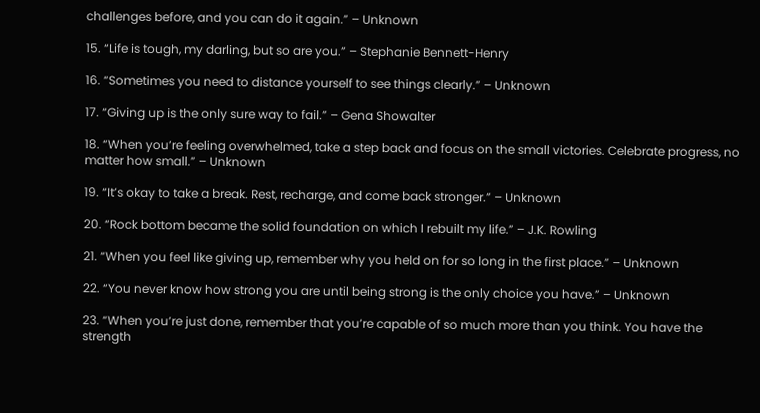challenges before, and you can do it again.” – Unknown

15. “Life is tough, my darling, but so are you.” – Stephanie Bennett-Henry

16. “Sometimes you need to distance yourself to see things clearly.” – Unknown

17. “Giving up is the only sure way to fail.” – Gena Showalter

18. “When you’re feeling overwhelmed, take a step back and focus on the small victories. Celebrate progress, no matter how small.” – Unknown

19. “It’s okay to take a break. Rest, recharge, and come back stronger.” – Unknown

20. “Rock bottom became the solid foundation on which I rebuilt my life.” – J.K. Rowling

21. “When you feel like giving up, remember why you held on for so long in the first place.” – Unknown

22. “You never know how strong you are until being strong is the only choice you have.” – Unknown

23. “When you’re just done, remember that you’re capable of so much more than you think. You have the strength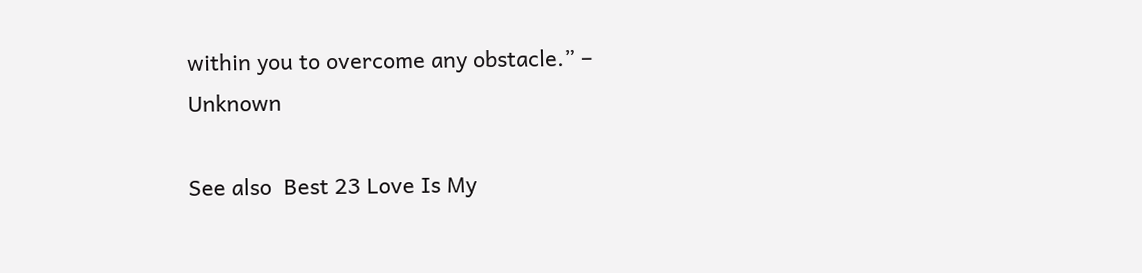within you to overcome any obstacle.” – Unknown

See also  Best 23 Love Is My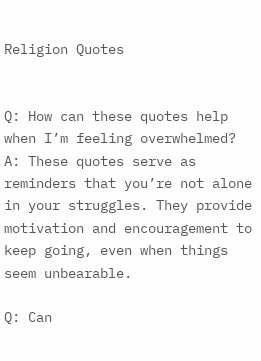Religion Quotes


Q: How can these quotes help when I’m feeling overwhelmed?
A: These quotes serve as reminders that you’re not alone in your struggles. They provide motivation and encouragement to keep going, even when things seem unbearable.

Q: Can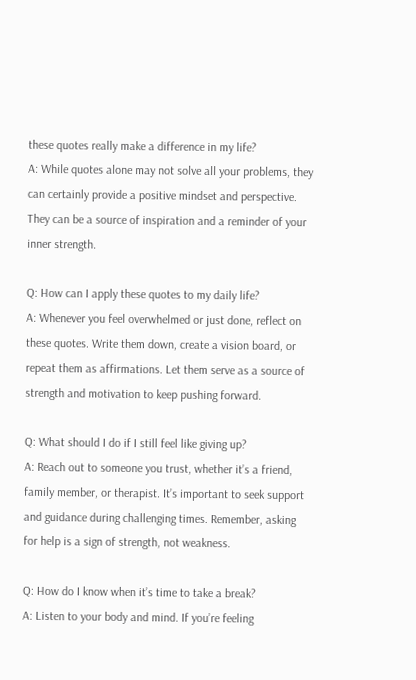these quotes really make a difference in my life?
A: While quotes alone may not solve all your problems, they can certainly provide a positive mindset and perspective. They can be a source of inspiration and a reminder of your inner strength.

Q: How can I apply these quotes to my daily life?
A: Whenever you feel overwhelmed or just done, reflect on these quotes. Write them down, create a vision board, or repeat them as affirmations. Let them serve as a source of strength and motivation to keep pushing forward.

Q: What should I do if I still feel like giving up?
A: Reach out to someone you trust, whether it’s a friend, family member, or therapist. It’s important to seek support and guidance during challenging times. Remember, asking for help is a sign of strength, not weakness.

Q: How do I know when it’s time to take a break?
A: Listen to your body and mind. If you’re feeling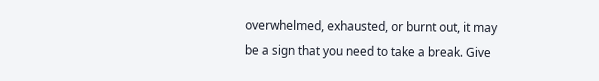overwhelmed, exhausted, or burnt out, it may be a sign that you need to take a break. Give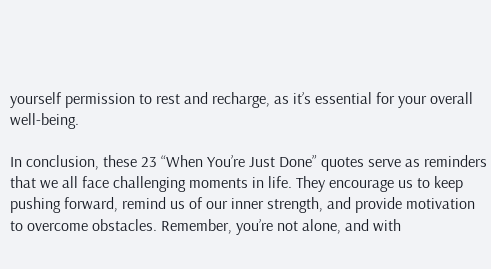yourself permission to rest and recharge, as it’s essential for your overall well-being.

In conclusion, these 23 “When You’re Just Done” quotes serve as reminders that we all face challenging moments in life. They encourage us to keep pushing forward, remind us of our inner strength, and provide motivation to overcome obstacles. Remember, you’re not alone, and with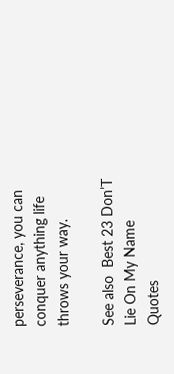perseverance, you can conquer anything life throws your way.

See also  Best 23 DonʼT Lie On My Name Quotes